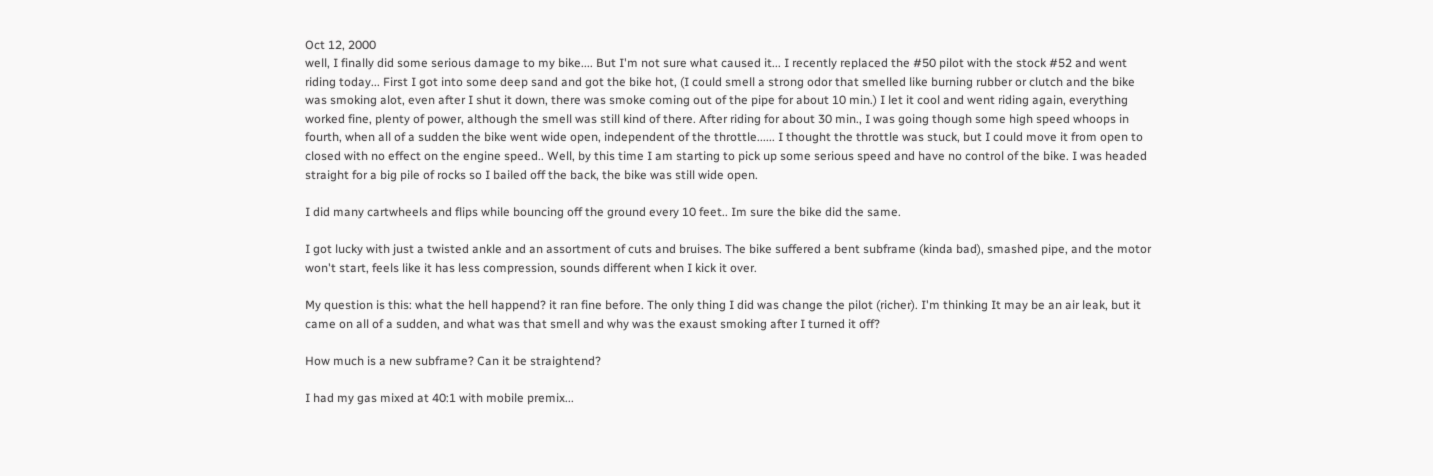Oct 12, 2000
well, I finally did some serious damage to my bike.... But I'm not sure what caused it... I recently replaced the #50 pilot with the stock #52 and went riding today... First I got into some deep sand and got the bike hot, (I could smell a strong odor that smelled like burning rubber or clutch and the bike was smoking alot, even after I shut it down, there was smoke coming out of the pipe for about 10 min.) I let it cool and went riding again, everything worked fine, plenty of power, although the smell was still kind of there. After riding for about 30 min., I was going though some high speed whoops in fourth, when all of a sudden the bike went wide open, independent of the throttle...... I thought the throttle was stuck, but I could move it from open to closed with no effect on the engine speed.. Well, by this time I am starting to pick up some serious speed and have no control of the bike. I was headed straight for a big pile of rocks so I bailed off the back, the bike was still wide open.

I did many cartwheels and flips while bouncing off the ground every 10 feet.. Im sure the bike did the same.

I got lucky with just a twisted ankle and an assortment of cuts and bruises. The bike suffered a bent subframe (kinda bad), smashed pipe, and the motor won't start, feels like it has less compression, sounds different when I kick it over.

My question is this: what the hell happend? it ran fine before. The only thing I did was change the pilot (richer). I'm thinking It may be an air leak, but it came on all of a sudden, and what was that smell and why was the exaust smoking after I turned it off?

How much is a new subframe? Can it be straightend?

I had my gas mixed at 40:1 with mobile premix...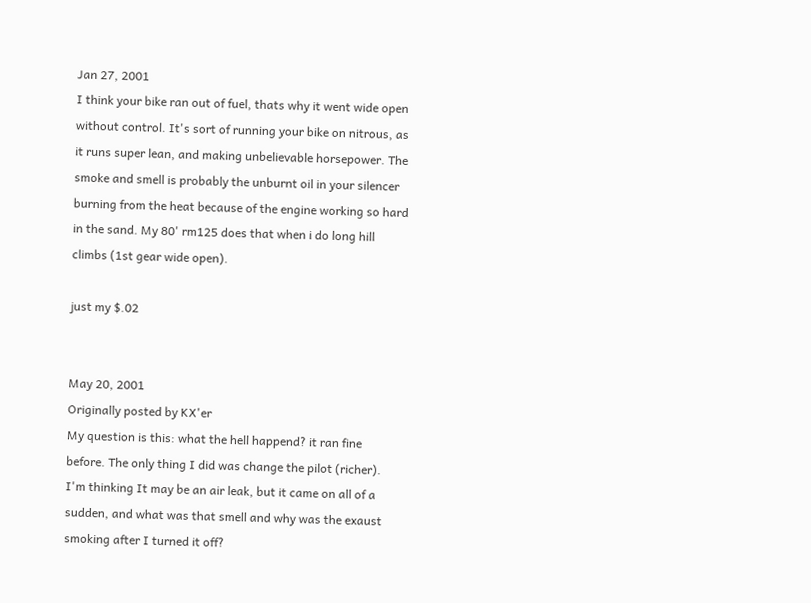Jan 27, 2001
I think your bike ran out of fuel, thats why it went wide open without control. It's sort of running your bike on nitrous, as it runs super lean, and making unbelievable horsepower. The smoke and smell is probably the unburnt oil in your silencer burning from the heat because of the engine working so hard in the sand. My 80' rm125 does that when i do long hill climbs (1st gear wide open).

just my $.02


May 20, 2001
Originally posted by KX'er
My question is this: what the hell happend? it ran fine before. The only thing I did was change the pilot (richer). I'm thinking It may be an air leak, but it came on all of a sudden, and what was that smell and why was the exaust smoking after I turned it off?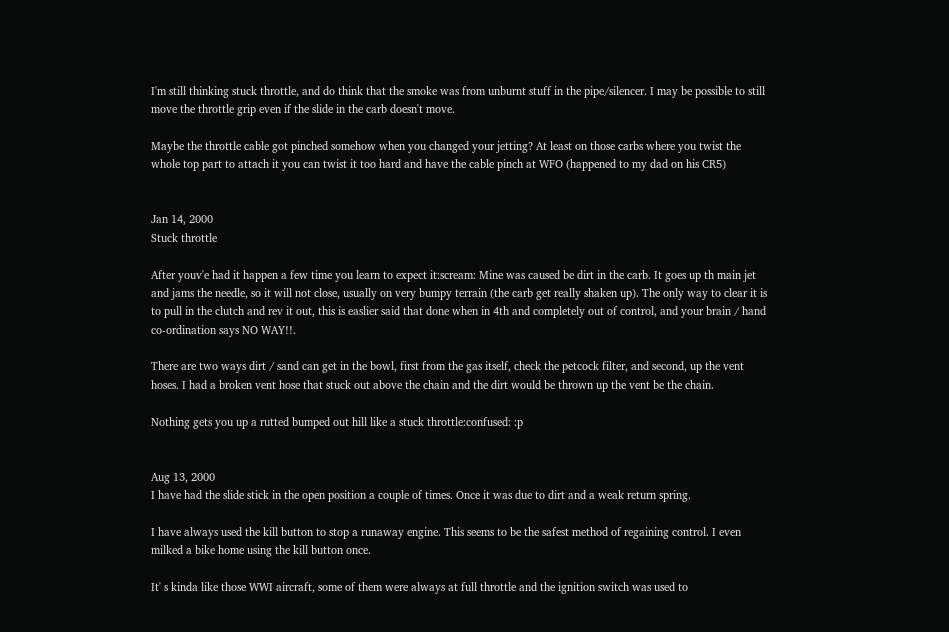I'm still thinking stuck throttle, and do think that the smoke was from unburnt stuff in the pipe/silencer. I may be possible to still move the throttle grip even if the slide in the carb doesn't move.

Maybe the throttle cable got pinched somehow when you changed your jetting? At least on those carbs where you twist the whole top part to attach it you can twist it too hard and have the cable pinch at WFO (happened to my dad on his CR5)


Jan 14, 2000
Stuck throttle

After youv'e had it happen a few time you learn to expect it:scream: Mine was caused be dirt in the carb. It goes up th main jet and jams the needle, so it will not close, usually on very bumpy terrain (the carb get really shaken up). The only way to clear it is to pull in the clutch and rev it out, this is easlier said that done when in 4th and completely out of control, and your brain / hand co-ordination says NO WAY!!.

There are two ways dirt / sand can get in the bowl, first from the gas itself, check the petcock filter, and second, up the vent hoses. I had a broken vent hose that stuck out above the chain and the dirt would be thrown up the vent be the chain.

Nothing gets you up a rutted bumped out hill like a stuck throttle:confused: :p


Aug 13, 2000
I have had the slide stick in the open position a couple of times. Once it was due to dirt and a weak return spring.

I have always used the kill button to stop a runaway engine. This seems to be the safest method of regaining control. I even milked a bike home using the kill button once.

It' s kinda like those WWI aircraft, some of them were always at full throttle and the ignition switch was used to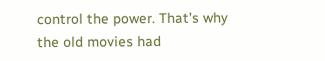control the power. That's why the old movies had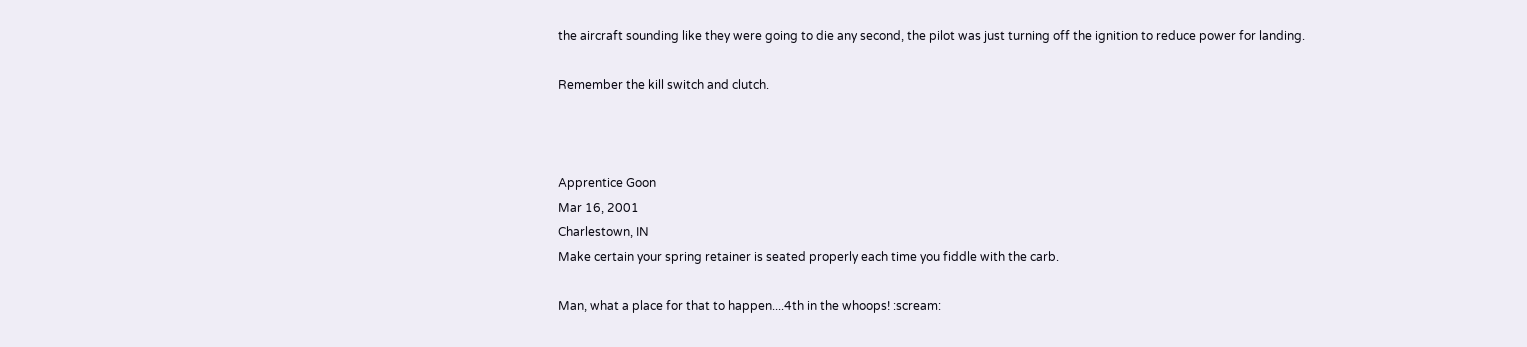the aircraft sounding like they were going to die any second, the pilot was just turning off the ignition to reduce power for landing.

Remember the kill switch and clutch.



Apprentice Goon
Mar 16, 2001
Charlestown, IN
Make certain your spring retainer is seated properly each time you fiddle with the carb.

Man, what a place for that to happen....4th in the whoops! :scream: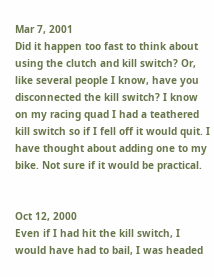Mar 7, 2001
Did it happen too fast to think about using the clutch and kill switch? Or, like several people I know, have you disconnected the kill switch? I know on my racing quad I had a teathered kill switch so if I fell off it would quit. I have thought about adding one to my bike. Not sure if it would be practical.


Oct 12, 2000
Even if I had hit the kill switch, I would have had to bail, I was headed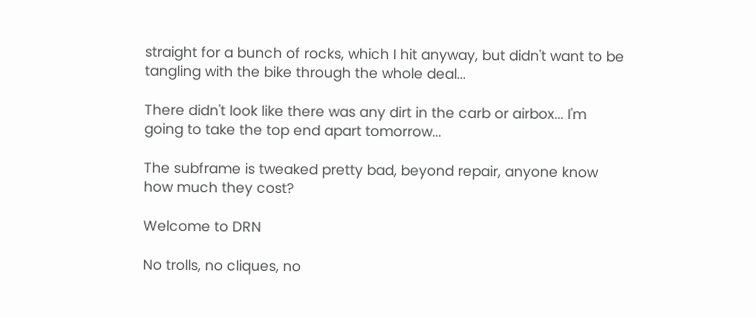straight for a bunch of rocks, which I hit anyway, but didn't want to be tangling with the bike through the whole deal...

There didn't look like there was any dirt in the carb or airbox... I'm going to take the top end apart tomorrow...

The subframe is tweaked pretty bad, beyond repair, anyone know how much they cost?

Welcome to DRN

No trolls, no cliques, no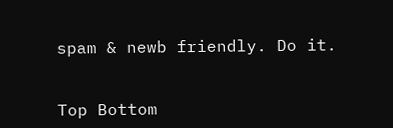spam & newb friendly. Do it.


Top Bottom